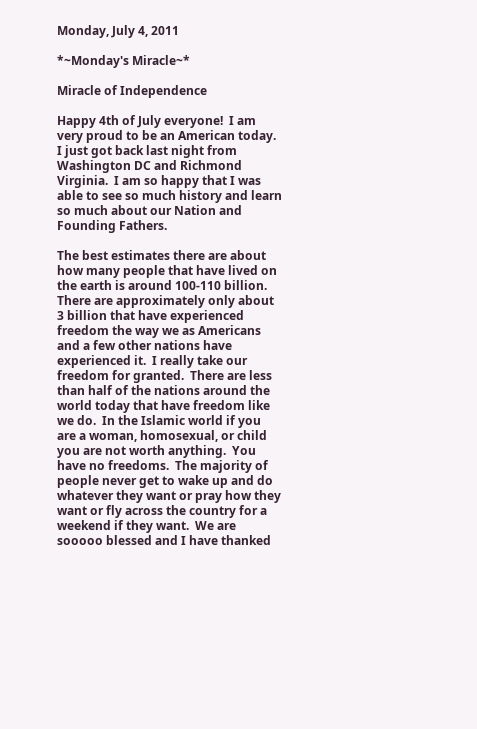Monday, July 4, 2011

*~Monday's Miracle~*

Miracle of Independence

Happy 4th of July everyone!  I am very proud to be an American today.  I just got back last night from Washington DC and Richmond Virginia.  I am so happy that I was able to see so much history and learn so much about our Nation and Founding Fathers.

The best estimates there are about how many people that have lived on the earth is around 100-110 billion.  There are approximately only about 3 billion that have experienced freedom the way we as Americans and a few other nations have experienced it.  I really take our freedom for granted.  There are less than half of the nations around the world today that have freedom like we do.  In the Islamic world if you are a woman, homosexual, or child you are not worth anything.  You have no freedoms.  The majority of people never get to wake up and do whatever they want or pray how they want or fly across the country for a weekend if they want.  We are sooooo blessed and I have thanked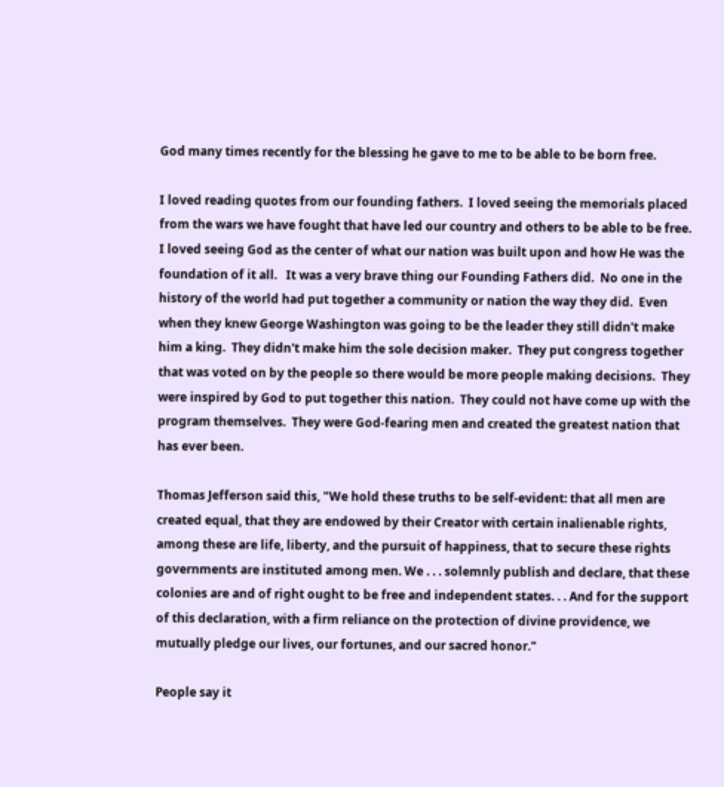God many times recently for the blessing he gave to me to be able to be born free.

I loved reading quotes from our founding fathers.  I loved seeing the memorials placed from the wars we have fought that have led our country and others to be able to be free. I loved seeing God as the center of what our nation was built upon and how He was the foundation of it all.   It was a very brave thing our Founding Fathers did.  No one in the history of the world had put together a community or nation the way they did.  Even when they knew George Washington was going to be the leader they still didn't make him a king.  They didn't make him the sole decision maker.  They put congress together that was voted on by the people so there would be more people making decisions.  They were inspired by God to put together this nation.  They could not have come up with the program themselves.  They were God-fearing men and created the greatest nation that has ever been.

Thomas Jefferson said this, "We hold these truths to be self-evident: that all men are created equal, that they are endowed by their Creator with certain inalienable rights, among these are life, liberty, and the pursuit of happiness, that to secure these rights governments are instituted among men. We . . . solemnly publish and declare, that these colonies are and of right ought to be free and independent states. . . And for the support of this declaration, with a firm reliance on the protection of divine providence, we mutually pledge our lives, our fortunes, and our sacred honor."

People say it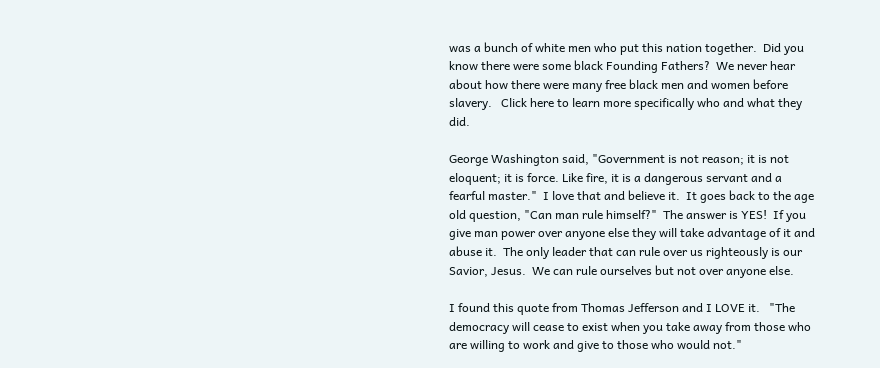was a bunch of white men who put this nation together.  Did you know there were some black Founding Fathers?  We never hear about how there were many free black men and women before slavery.   Click here to learn more specifically who and what they did.

George Washington said, "Government is not reason; it is not eloquent; it is force. Like fire, it is a dangerous servant and a fearful master."  I love that and believe it.  It goes back to the age old question, "Can man rule himself?"  The answer is YES!  If you give man power over anyone else they will take advantage of it and abuse it.  The only leader that can rule over us righteously is our Savior, Jesus.  We can rule ourselves but not over anyone else.

I found this quote from Thomas Jefferson and I LOVE it.   "The democracy will cease to exist when you take away from those who are willing to work and give to those who would not."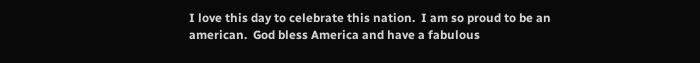I love this day to celebrate this nation.  I am so proud to be an american.  God bless America and have a fabulous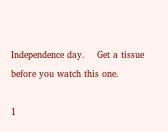Independence day.    Get a tissue before you watch this one.

1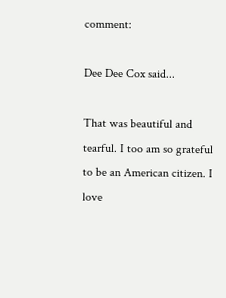comment:

Dee Dee Cox said...

That was beautiful and tearful. I too am so grateful to be an American citizen. I love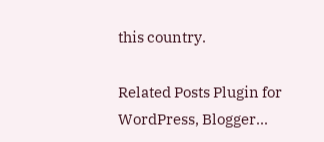this country.

Related Posts Plugin for WordPress, Blogger...